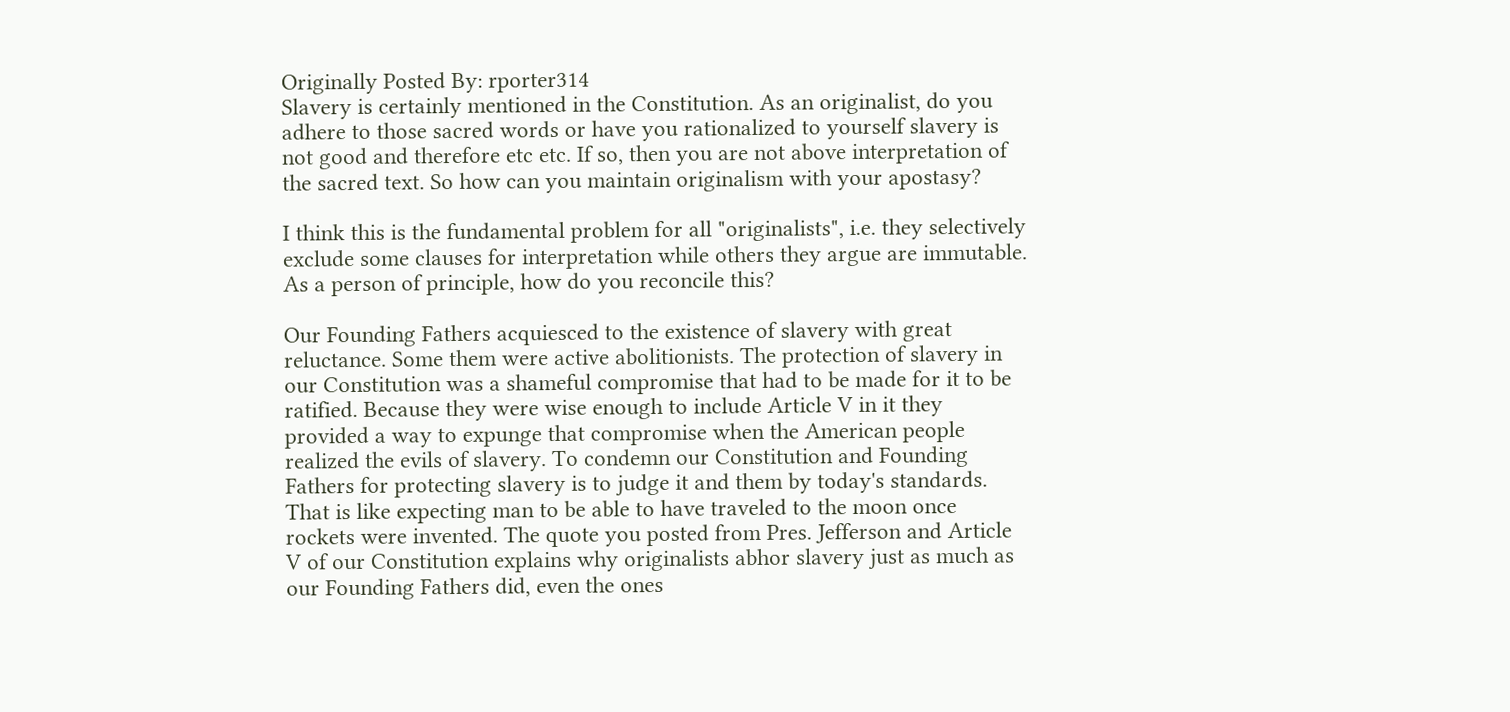Originally Posted By: rporter314
Slavery is certainly mentioned in the Constitution. As an originalist, do you adhere to those sacred words or have you rationalized to yourself slavery is not good and therefore etc etc. If so, then you are not above interpretation of the sacred text. So how can you maintain originalism with your apostasy?

I think this is the fundamental problem for all "originalists", i.e. they selectively exclude some clauses for interpretation while others they argue are immutable. As a person of principle, how do you reconcile this?

Our Founding Fathers acquiesced to the existence of slavery with great reluctance. Some them were active abolitionists. The protection of slavery in our Constitution was a shameful compromise that had to be made for it to be ratified. Because they were wise enough to include Article V in it they provided a way to expunge that compromise when the American people realized the evils of slavery. To condemn our Constitution and Founding Fathers for protecting slavery is to judge it and them by today's standards. That is like expecting man to be able to have traveled to the moon once rockets were invented. The quote you posted from Pres. Jefferson and Article V of our Constitution explains why originalists abhor slavery just as much as our Founding Fathers did, even the ones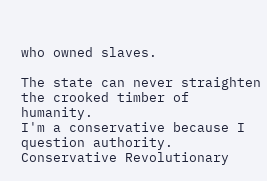who owned slaves.

The state can never straighten the crooked timber of humanity.
I'm a conservative because I question authority.
Conservative Revolutionary